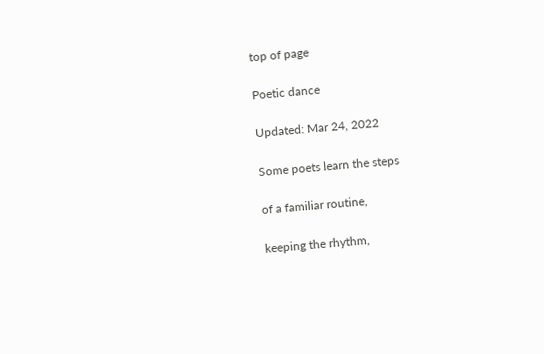top of page

Poetic dance

Updated: Mar 24, 2022

Some poets learn the steps

of a familiar routine,

keeping the rhythm,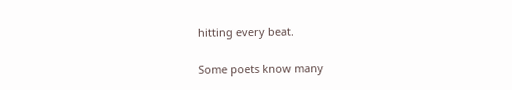hitting every beat.

Some poets know many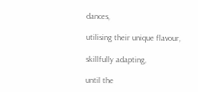dances,

utilising their unique flavour,

skillfully adapting,

until the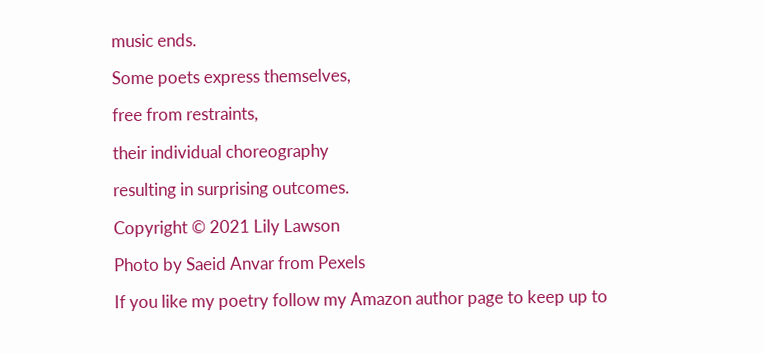music ends.

Some poets express themselves,

free from restraints,

their individual choreography

resulting in surprising outcomes.

Copyright © 2021 Lily Lawson

Photo by Saeid Anvar from Pexels

If you like my poetry follow my Amazon author page to keep up to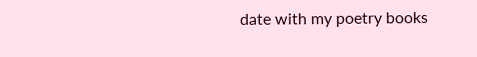date with my poetry books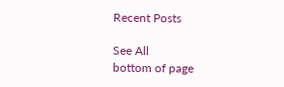Recent Posts

See All
bottom of page